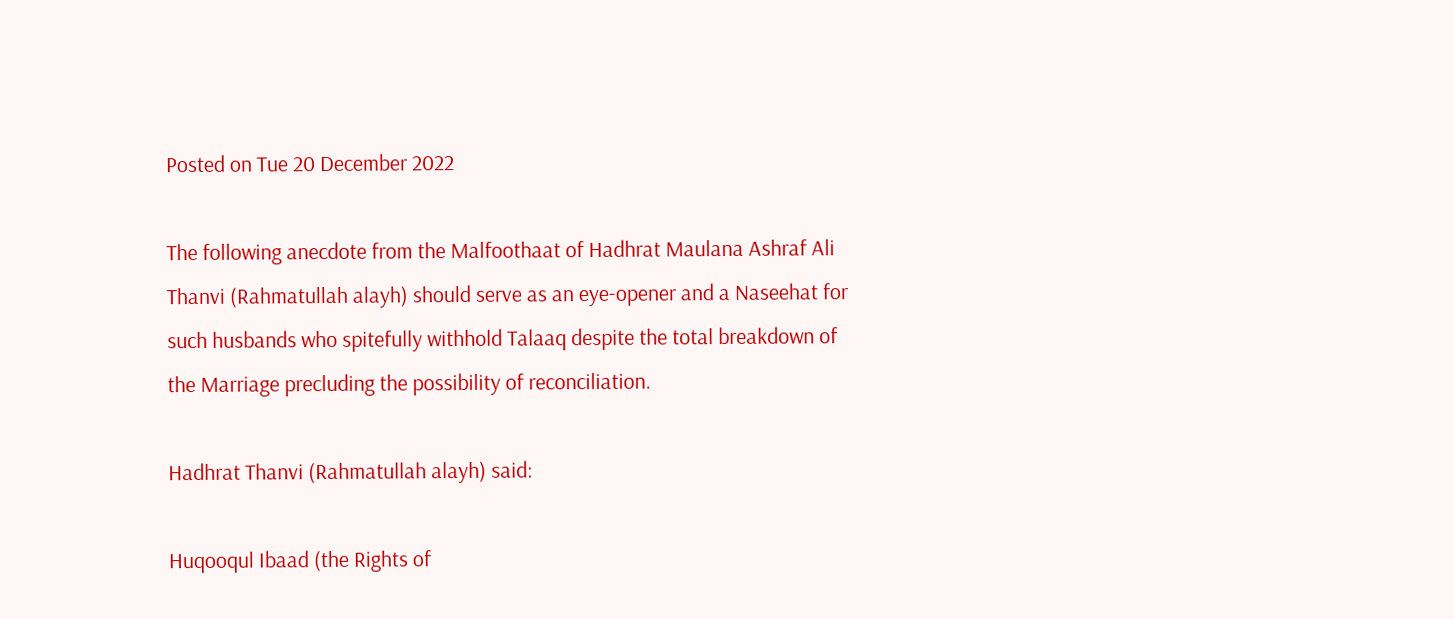Posted on Tue 20 December 2022

The following anecdote from the Malfoothaat of Hadhrat Maulana Ashraf Ali Thanvi (Rahmatullah alayh) should serve as an eye-opener and a Naseehat for such husbands who spitefully withhold Talaaq despite the total breakdown of the Marriage precluding the possibility of reconciliation.

Hadhrat Thanvi (Rahmatullah alayh) said:

Huqooqul Ibaad (the Rights of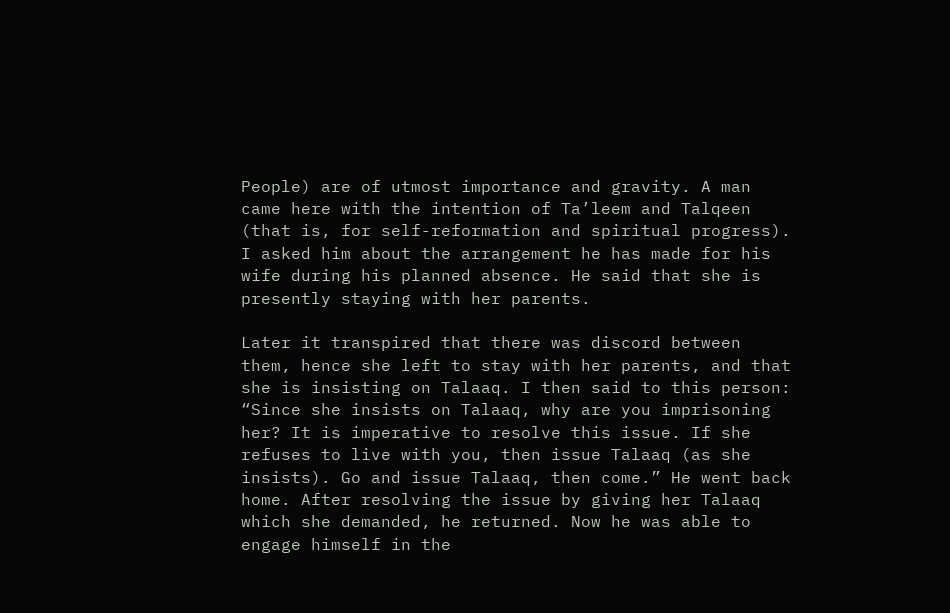People) are of utmost importance and gravity. A man came here with the intention of Ta’leem and Talqeen (that is, for self-reformation and spiritual progress). I asked him about the arrangement he has made for his wife during his planned absence. He said that she is presently staying with her parents.

Later it transpired that there was discord between them, hence she left to stay with her parents, and that she is insisting on Talaaq. I then said to this person: “Since she insists on Talaaq, why are you imprisoning her? It is imperative to resolve this issue. If she refuses to live with you, then issue Talaaq (as she insists). Go and issue Talaaq, then come.” He went back home. After resolving the issue by giving her Talaaq which she demanded, he returned. Now he was able to engage himself in the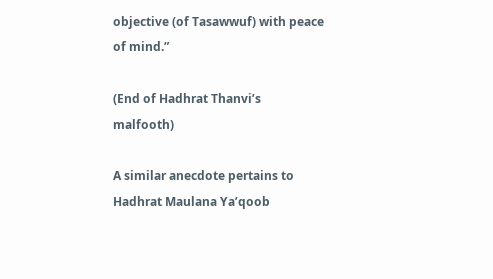objective (of Tasawwuf) with peace of mind.”

(End of Hadhrat Thanvi’s malfooth)

A similar anecdote pertains to Hadhrat Maulana Ya’qoob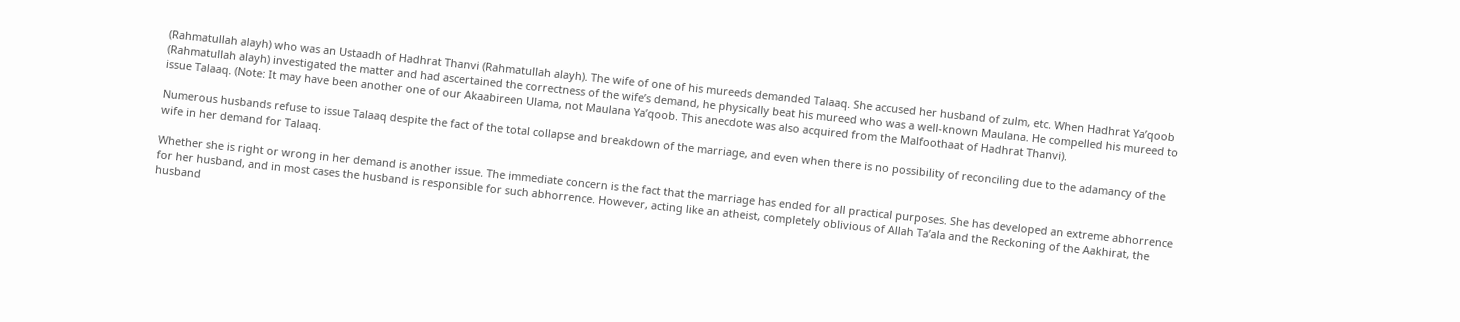(Rahmatullah alayh) who was an Ustaadh of Hadhrat Thanvi (Rahmatullah alayh). The wife of one of his mureeds demanded Talaaq. She accused her husband of zulm, etc. When Hadhrat Ya’qoob (Rahmatullah alayh) investigated the matter and had ascertained the correctness of the wife’s demand, he physically beat his mureed who was a well-known Maulana. He compelled his mureed to issue Talaaq. (Note: It may have been another one of our Akaabireen Ulama, not Maulana Ya’qoob. This anecdote was also acquired from the Malfoothaat of Hadhrat Thanvi).

Numerous husbands refuse to issue Talaaq despite the fact of the total collapse and breakdown of the marriage, and even when there is no possibility of reconciling due to the adamancy of the wife in her demand for Talaaq.

Whether she is right or wrong in her demand is another issue. The immediate concern is the fact that the marriage has ended for all practical purposes. She has developed an extreme abhorrence for her husband, and in most cases the husband is responsible for such abhorrence. However, acting like an atheist, completely oblivious of Allah Ta’ala and the Reckoning of the Aakhirat, the husband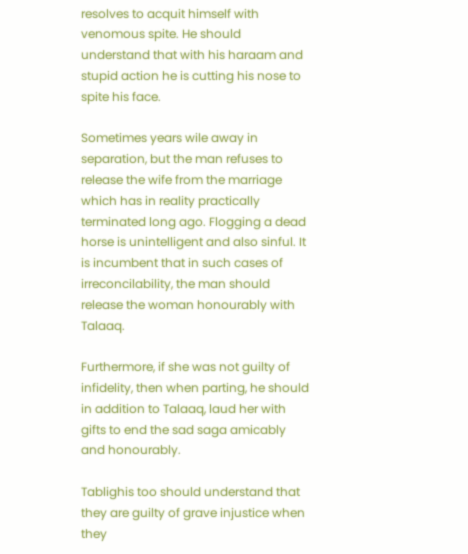resolves to acquit himself with venomous spite. He should understand that with his haraam and stupid action he is cutting his nose to spite his face.

Sometimes years wile away in separation, but the man refuses to release the wife from the marriage which has in reality practically terminated long ago. Flogging a dead horse is unintelligent and also sinful. It is incumbent that in such cases of irreconcilability, the man should release the woman honourably with Talaaq.

Furthermore, if she was not guilty of infidelity, then when parting, he should in addition to Talaaq, laud her with gifts to end the sad saga amicably and honourably.

Tablighis too should understand that they are guilty of grave injustice when they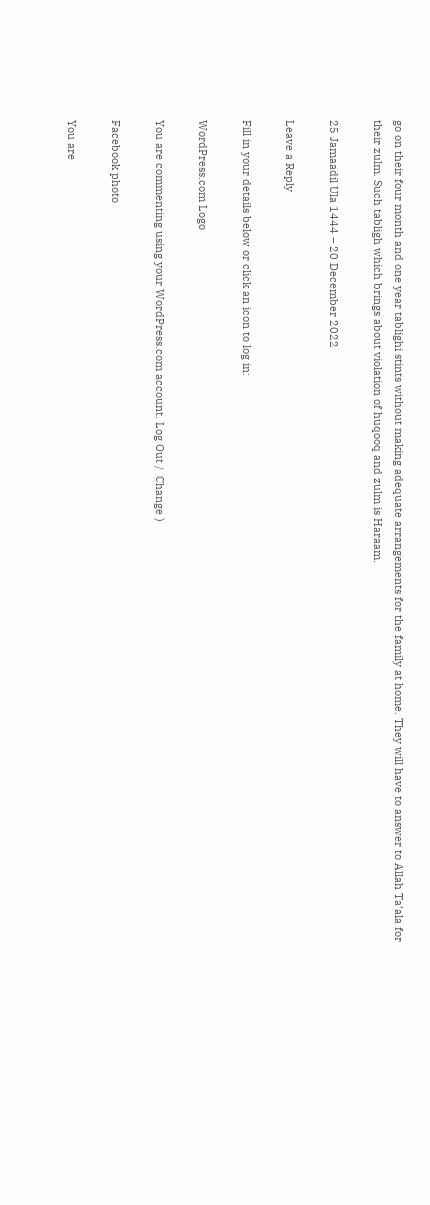go on their four month and one year tablighi stints without making adequate arrangements for the family at home. They will have to answer to Allah Ta’ala for their zulm. Such tabligh which brings about violation of huqooq and zulm is Haraam.

25 Jamaadil Ula 1444 – 20 December 2022

Leave a Reply

Fill in your details below or click an icon to log in:

WordPress.com Logo

You are commenting using your WordPress.com account. Log Out /  Change )

Facebook photo

You are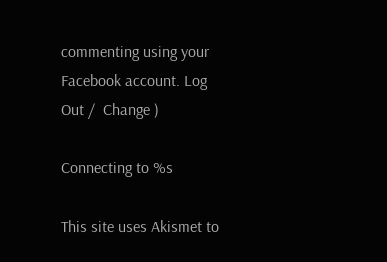commenting using your Facebook account. Log Out /  Change )

Connecting to %s

This site uses Akismet to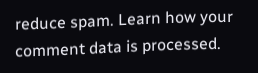reduce spam. Learn how your comment data is processed.